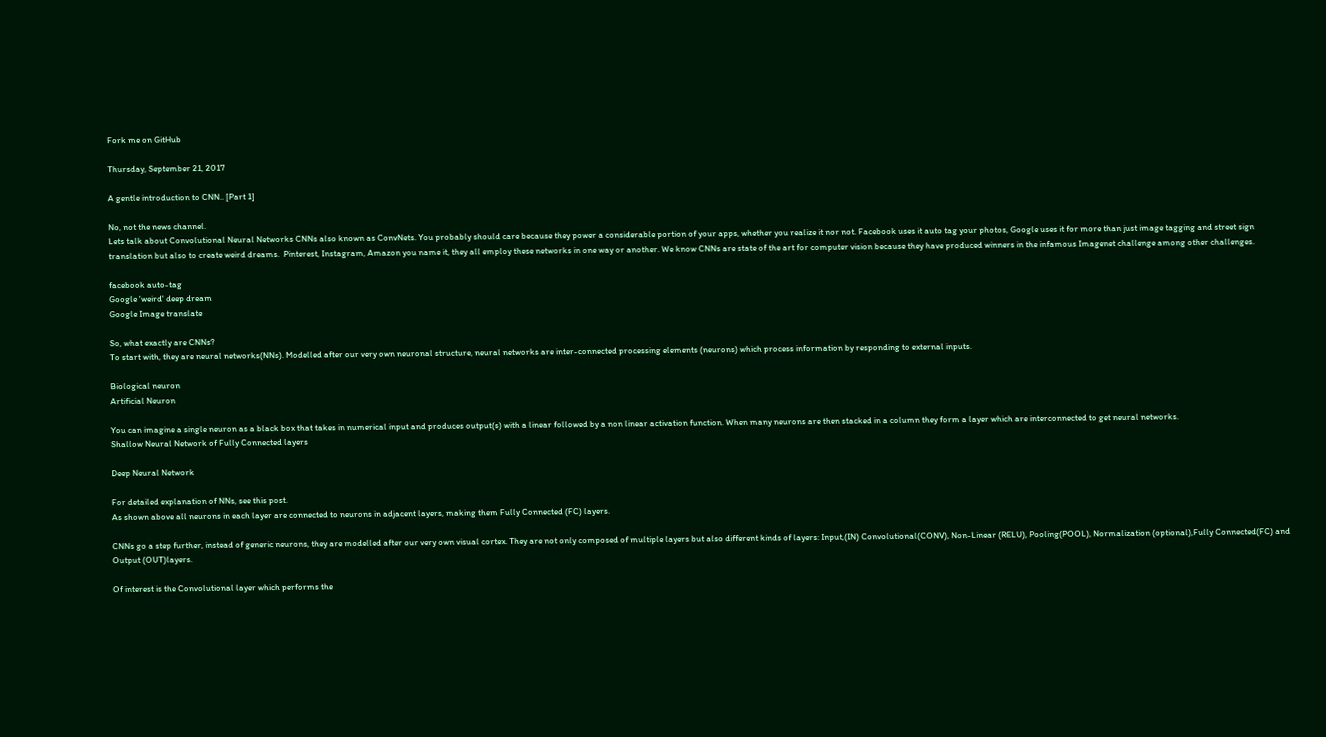Fork me on GitHub

Thursday, September 21, 2017

A gentle introduction to CNN.. [Part 1]

No, not the news channel.
Lets talk about Convolutional Neural Networks CNNs also known as ConvNets. You probably should care because they power a considerable portion of your apps, whether you realize it nor not. Facebook uses it auto tag your photos, Google uses it for more than just image tagging and street sign translation but also to create weird dreams.  Pinterest, Instagram, Amazon you name it, they all employ these networks in one way or another. We know CNNs are state of the art for computer vision because they have produced winners in the infamous Imagenet challenge among other challenges.

facebook auto-tag
Google 'weird' deep dream
Google Image translate

So, what exactly are CNNs?
To start with, they are neural networks(NNs). Modelled after our very own neuronal structure, neural networks are inter-connected processing elements (neurons) which process information by responding to external inputs.

Biological neuron
Artificial Neuron

You can imagine a single neuron as a black box that takes in numerical input and produces output(s) with a linear followed by a non linear activation function. When many neurons are then stacked in a column they form a layer which are interconnected to get neural networks.
Shallow Neural Network of Fully Connected layers

Deep Neural Network

For detailed explanation of NNs, see this post.
As shown above all neurons in each layer are connected to neurons in adjacent layers, making them Fully Connected (FC) layers.

CNNs go a step further, instead of generic neurons, they are modelled after our very own visual cortex. They are not only composed of multiple layers but also different kinds of layers: Input,(IN) Convolutional(CONV), Non-Linear (RELU), Pooling(POOL), Normalization (optional),Fully Connected(FC) and Output (OUT)layers.

Of interest is the Convolutional layer which performs the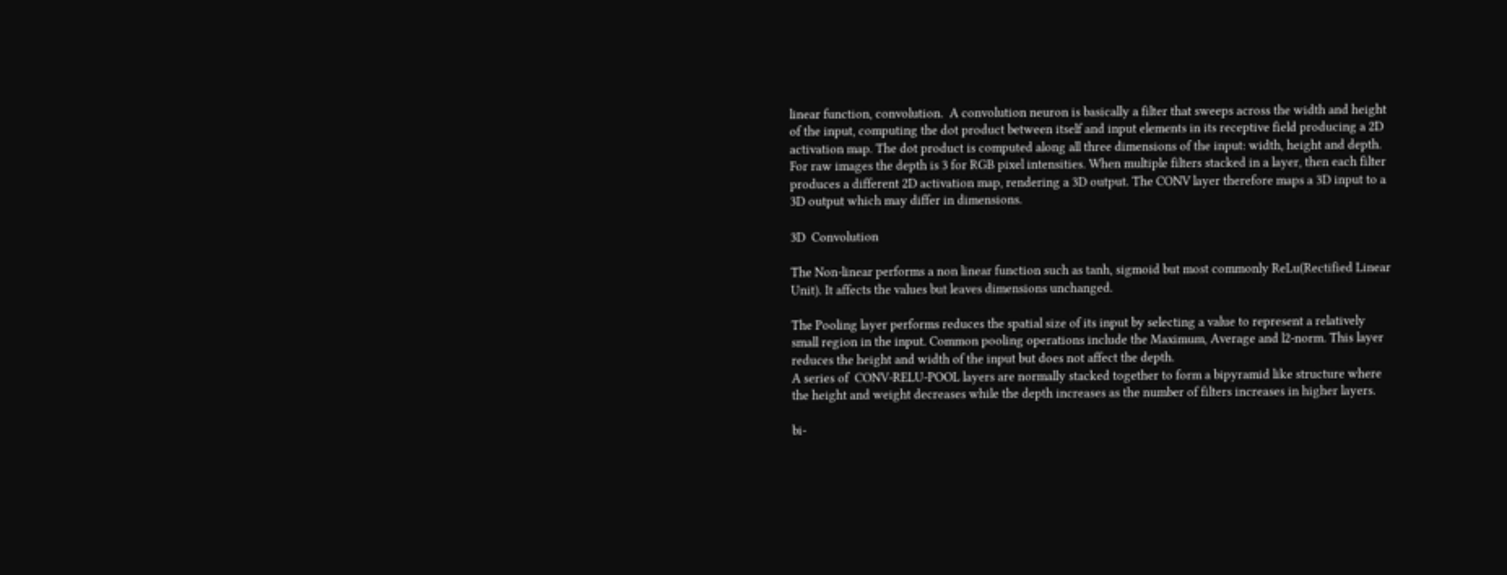linear function, convolution.  A convolution neuron is basically a filter that sweeps across the width and height of the input, computing the dot product between itself and input elements in its receptive field producing a 2D activation map. The dot product is computed along all three dimensions of the input: width, height and depth. For raw images the depth is 3 for RGB pixel intensities. When multiple filters stacked in a layer, then each filter produces a different 2D activation map, rendering a 3D output. The CONV layer therefore maps a 3D input to a 3D output which may differ in dimensions.

3D  Convolution

The Non-linear performs a non linear function such as tanh, sigmoid but most commonly ReLu(Rectified Linear Unit). It affects the values but leaves dimensions unchanged.

The Pooling layer performs reduces the spatial size of its input by selecting a value to represent a relatively small region in the input. Common pooling operations include the Maximum, Average and l2-norm. This layer reduces the height and width of the input but does not affect the depth.
A series of  CONV-RELU-POOL layers are normally stacked together to form a bipyramid like structure where the height and weight decreases while the depth increases as the number of filters increases in higher layers.

bi-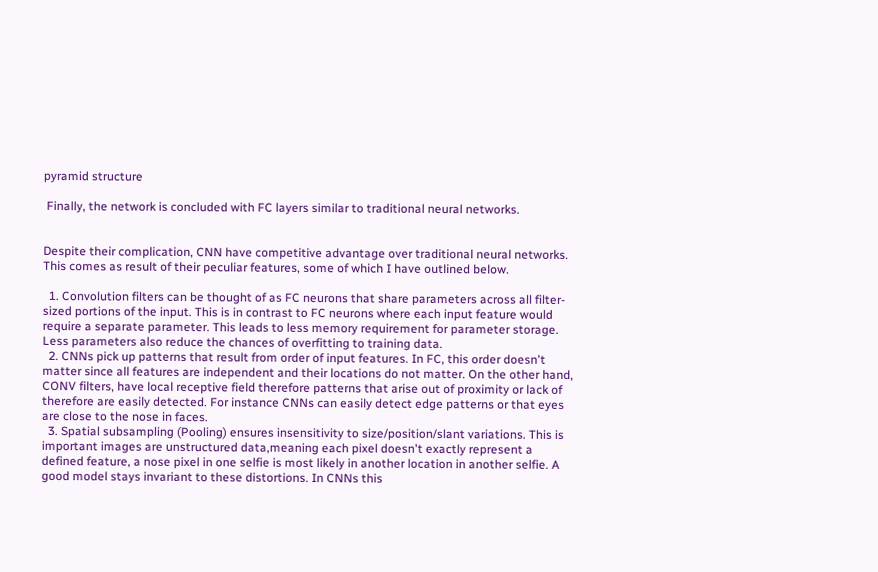pyramid structure

 Finally, the network is concluded with FC layers similar to traditional neural networks.


Despite their complication, CNN have competitive advantage over traditional neural networks. This comes as result of their peculiar features, some of which I have outlined below.

  1. Convolution filters can be thought of as FC neurons that share parameters across all filter-sized portions of the input. This is in contrast to FC neurons where each input feature would require a separate parameter. This leads to less memory requirement for parameter storage. Less parameters also reduce the chances of overfitting to training data.
  2. CNNs pick up patterns that result from order of input features. In FC, this order doesn't matter since all features are independent and their locations do not matter. On the other hand, CONV filters, have local receptive field therefore patterns that arise out of proximity or lack of therefore are easily detected. For instance CNNs can easily detect edge patterns or that eyes are close to the nose in faces.
  3. Spatial subsampling (Pooling) ensures insensitivity to size/position/slant variations. This is important images are unstructured data,meaning each pixel doesn't exactly represent a defined feature, a nose pixel in one selfie is most likely in another location in another selfie. A good model stays invariant to these distortions. In CNNs this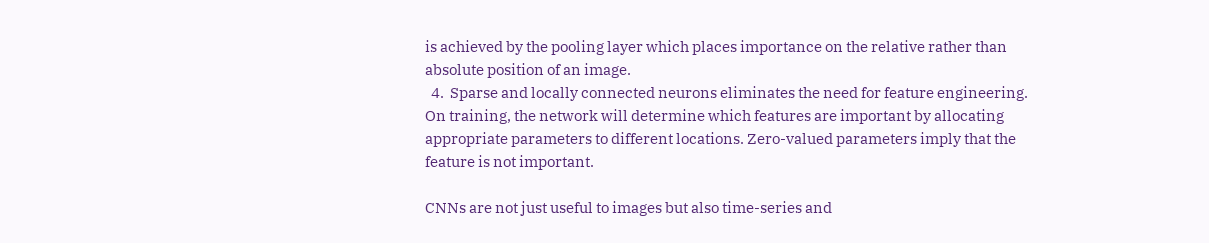is achieved by the pooling layer which places importance on the relative rather than absolute position of an image.
  4.  Sparse and locally connected neurons eliminates the need for feature engineering. On training, the network will determine which features are important by allocating appropriate parameters to different locations. Zero-valued parameters imply that the feature is not important.

CNNs are not just useful to images but also time-series and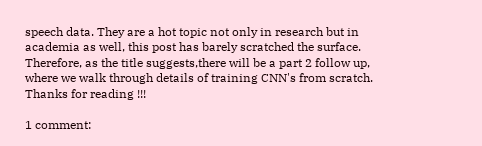speech data. They are a hot topic not only in research but in academia as well, this post has barely scratched the surface. Therefore, as the title suggests,there will be a part 2 follow up, where we walk through details of training CNN's from scratch. Thanks for reading !!!

1 comment: